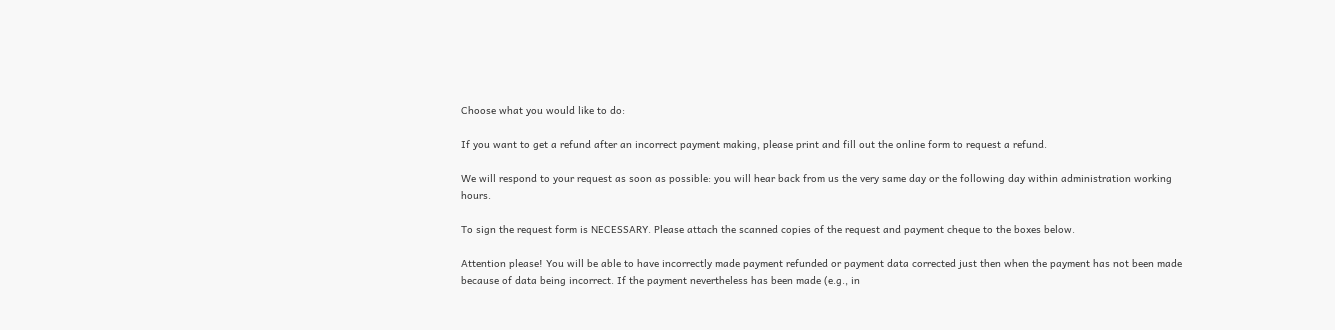Choose what you would like to do:

If you want to get a refund after an incorrect payment making, please print and fill out the online form to request a refund.

We will respond to your request as soon as possible: you will hear back from us the very same day or the following day within administration working hours.

To sign the request form is NECESSARY. Please attach the scanned copies of the request and payment cheque to the boxes below.

Attention please! You will be able to have incorrectly made payment refunded or payment data corrected just then when the payment has not been made because of data being incorrect. If the payment nevertheless has been made (e.g., in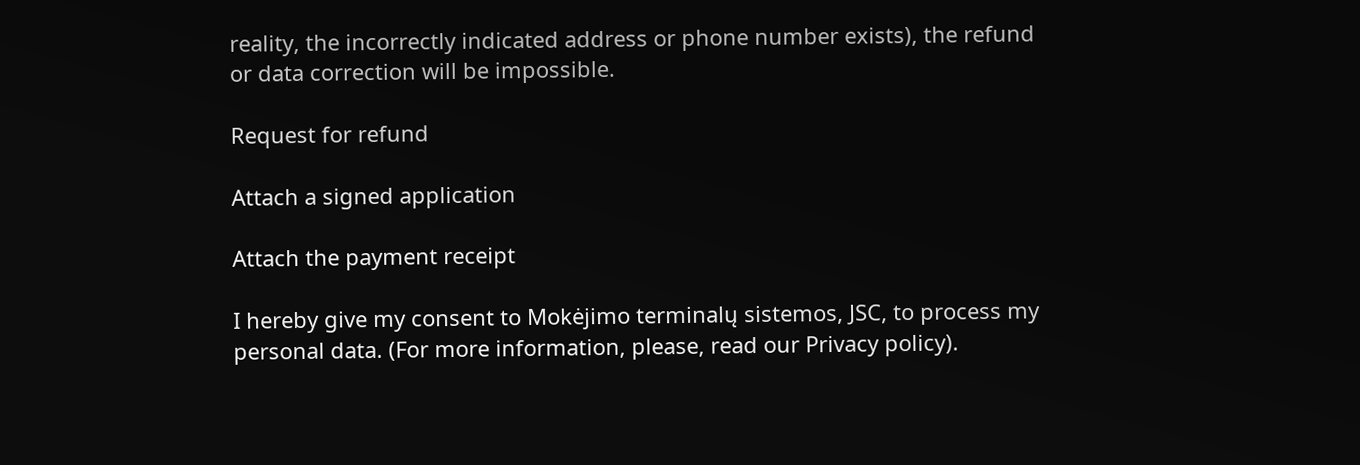reality, the incorrectly indicated address or phone number exists), the refund or data correction will be impossible.

Request for refund

Attach a signed application

Attach the payment receipt

I hereby give my consent to Mokėjimo terminalų sistemos, JSC, to process my personal data. (For more information, please, read our Privacy policy).